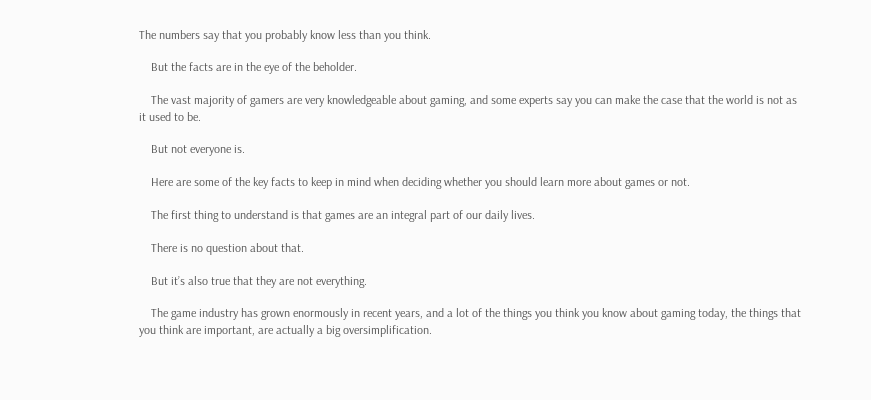The numbers say that you probably know less than you think.

    But the facts are in the eye of the beholder.

    The vast majority of gamers are very knowledgeable about gaming, and some experts say you can make the case that the world is not as it used to be.

    But not everyone is.

    Here are some of the key facts to keep in mind when deciding whether you should learn more about games or not.

    The first thing to understand is that games are an integral part of our daily lives.

    There is no question about that.

    But it’s also true that they are not everything.

    The game industry has grown enormously in recent years, and a lot of the things you think you know about gaming today, the things that you think are important, are actually a big oversimplification.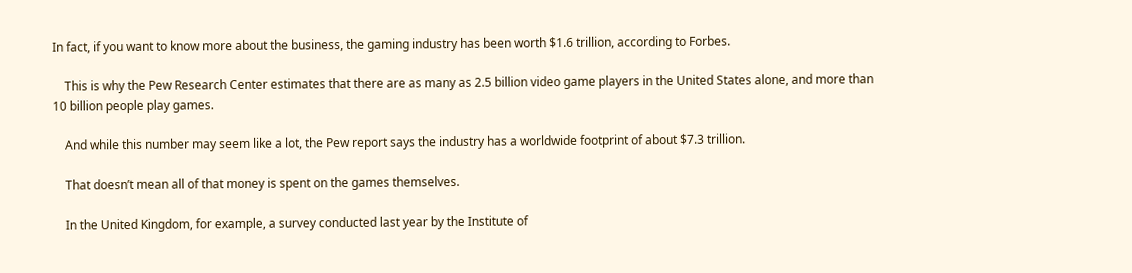In fact, if you want to know more about the business, the gaming industry has been worth $1.6 trillion, according to Forbes.

    This is why the Pew Research Center estimates that there are as many as 2.5 billion video game players in the United States alone, and more than 10 billion people play games.

    And while this number may seem like a lot, the Pew report says the industry has a worldwide footprint of about $7.3 trillion.

    That doesn’t mean all of that money is spent on the games themselves.

    In the United Kingdom, for example, a survey conducted last year by the Institute of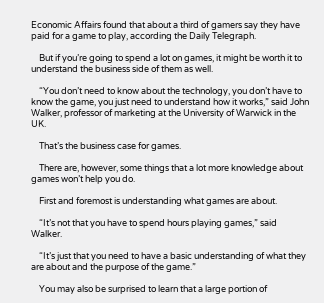Economic Affairs found that about a third of gamers say they have paid for a game to play, according the Daily Telegraph.

    But if you’re going to spend a lot on games, it might be worth it to understand the business side of them as well.

    “You don’t need to know about the technology, you don’t have to know the game, you just need to understand how it works,” said John Walker, professor of marketing at the University of Warwick in the UK.

    That’s the business case for games.

    There are, however, some things that a lot more knowledge about games won’t help you do.

    First and foremost is understanding what games are about.

    “It’s not that you have to spend hours playing games,” said Walker.

    “It’s just that you need to have a basic understanding of what they are about and the purpose of the game.”

    You may also be surprised to learn that a large portion of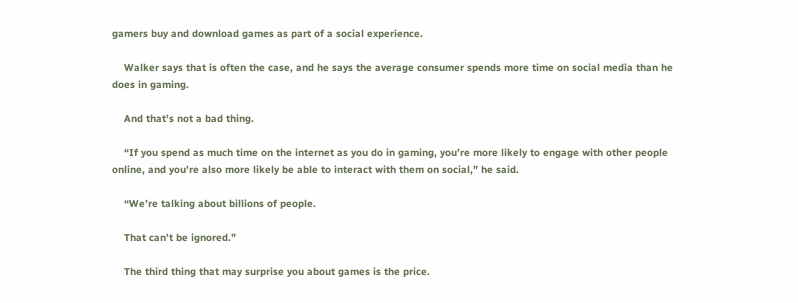gamers buy and download games as part of a social experience.

    Walker says that is often the case, and he says the average consumer spends more time on social media than he does in gaming.

    And that’s not a bad thing.

    “If you spend as much time on the internet as you do in gaming, you’re more likely to engage with other people online, and you’re also more likely be able to interact with them on social,” he said.

    “We’re talking about billions of people.

    That can’t be ignored.”

    The third thing that may surprise you about games is the price.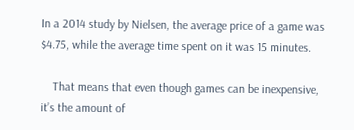In a 2014 study by Nielsen, the average price of a game was $4.75, while the average time spent on it was 15 minutes.

    That means that even though games can be inexpensive, it’s the amount of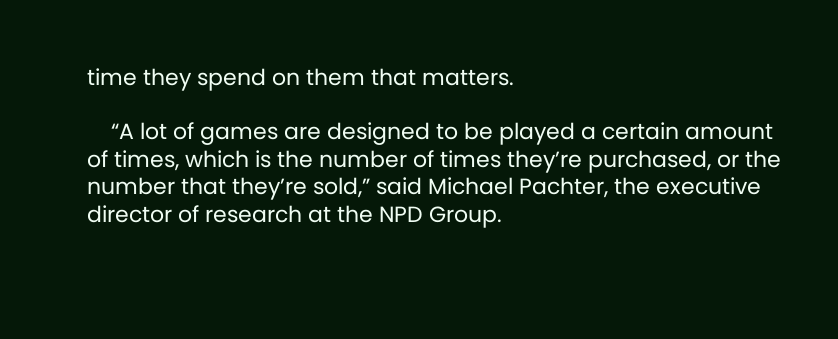time they spend on them that matters.

    “A lot of games are designed to be played a certain amount of times, which is the number of times they’re purchased, or the number that they’re sold,” said Michael Pachter, the executive director of research at the NPD Group.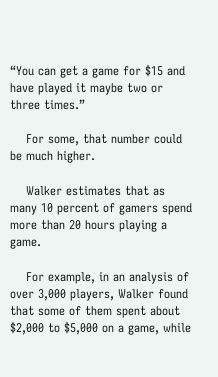“You can get a game for $15 and have played it maybe two or three times.”

    For some, that number could be much higher.

    Walker estimates that as many 10 percent of gamers spend more than 20 hours playing a game.

    For example, in an analysis of over 3,000 players, Walker found that some of them spent about $2,000 to $5,000 on a game, while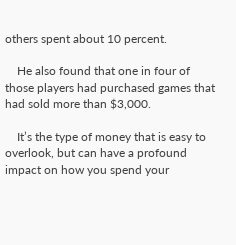others spent about 10 percent.

    He also found that one in four of those players had purchased games that had sold more than $3,000.

    It’s the type of money that is easy to overlook, but can have a profound impact on how you spend your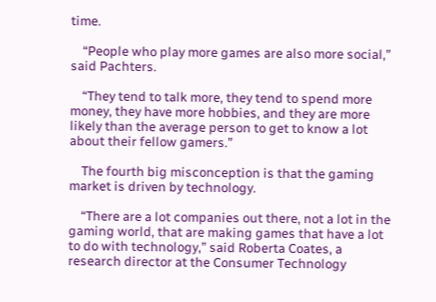time.

    “People who play more games are also more social,” said Pachters.

    “They tend to talk more, they tend to spend more money, they have more hobbies, and they are more likely than the average person to get to know a lot about their fellow gamers.”

    The fourth big misconception is that the gaming market is driven by technology.

    “There are a lot companies out there, not a lot in the gaming world, that are making games that have a lot to do with technology,” said Roberta Coates, a research director at the Consumer Technology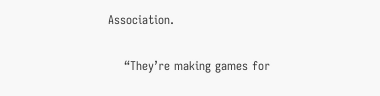Association.

    “They’re making games for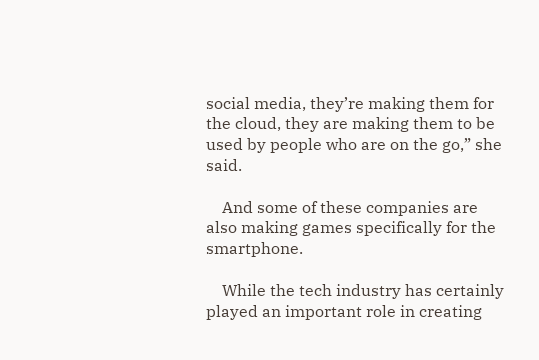social media, they’re making them for the cloud, they are making them to be used by people who are on the go,” she said.

    And some of these companies are also making games specifically for the smartphone.

    While the tech industry has certainly played an important role in creating